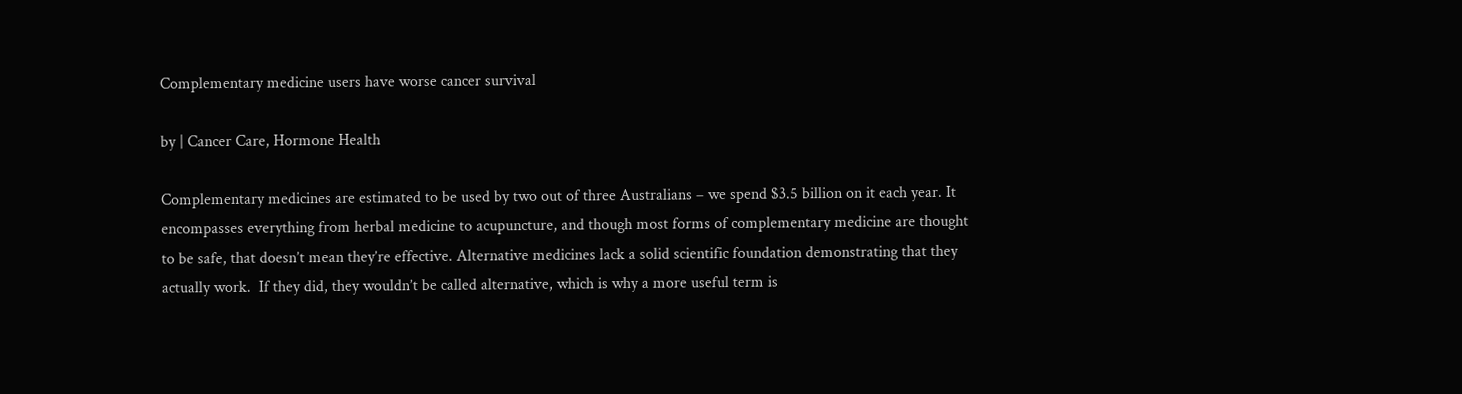Complementary medicine users have worse cancer survival

by | Cancer Care, Hormone Health

Complementary medicines are estimated to be used by two out of three Australians – we spend $3.5 billion on it each year. It encompasses everything from herbal medicine to acupuncture, and though most forms of complementary medicine are thought to be safe, that doesn’t mean they’re effective. Alternative medicines lack a solid scientific foundation demonstrating that they actually work.  If they did, they wouldn’t be called alternative, which is why a more useful term is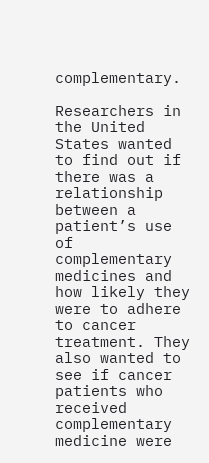complementary.

Researchers in the United States wanted to find out if there was a relationship between a patient’s use of complementary medicines and how likely they were to adhere to cancer treatment. They also wanted to see if cancer patients who received complementary medicine were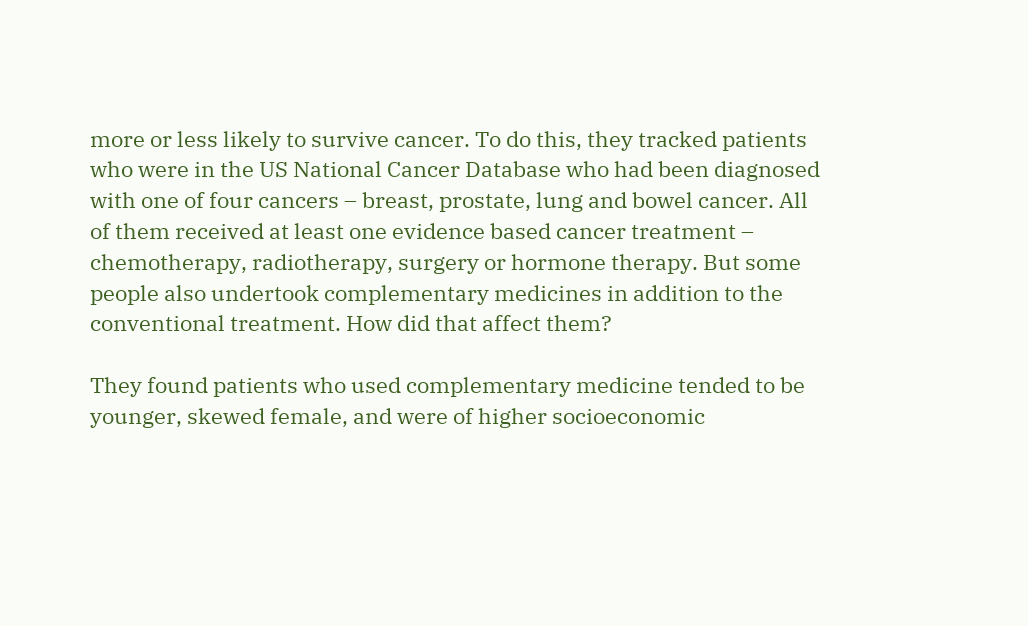more or less likely to survive cancer. To do this, they tracked patients who were in the US National Cancer Database who had been diagnosed with one of four cancers – breast, prostate, lung and bowel cancer. All of them received at least one evidence based cancer treatment – chemotherapy, radiotherapy, surgery or hormone therapy. But some people also undertook complementary medicines in addition to the conventional treatment. How did that affect them?

They found patients who used complementary medicine tended to be younger, skewed female, and were of higher socioeconomic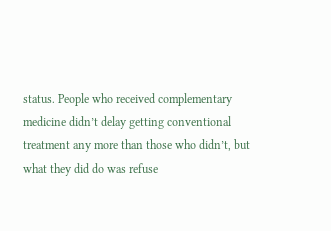status. People who received complementary medicine didn’t delay getting conventional treatment any more than those who didn’t, but what they did do was refuse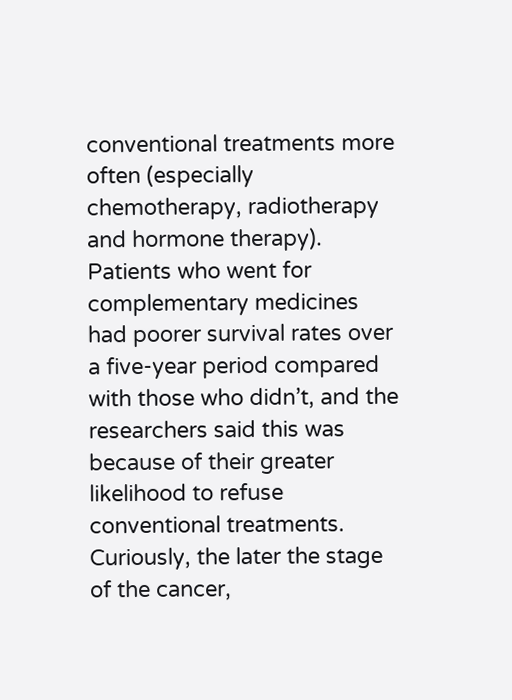conventional treatments more often (especially chemotherapy, radiotherapy and hormone therapy). Patients who went for complementary medicines had poorer survival rates over a five-year period compared with those who didn’t, and the researchers said this was because of their greater likelihood to refuse conventional treatments. Curiously, the later the stage of the cancer,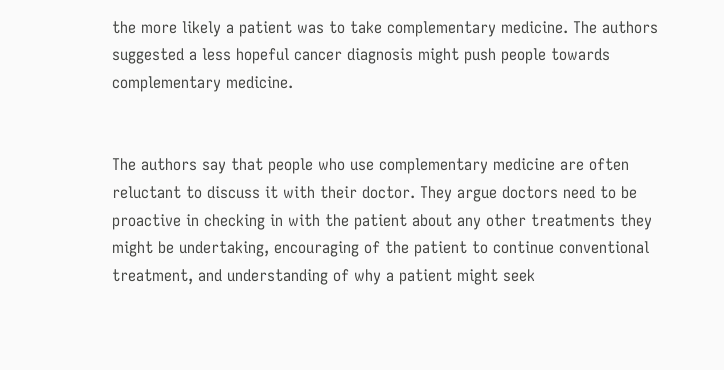the more likely a patient was to take complementary medicine. The authors suggested a less hopeful cancer diagnosis might push people towards complementary medicine.


The authors say that people who use complementary medicine are often reluctant to discuss it with their doctor. They argue doctors need to be proactive in checking in with the patient about any other treatments they might be undertaking, encouraging of the patient to continue conventional treatment, and understanding of why a patient might seek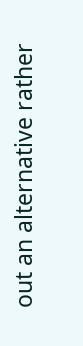out an alternative rather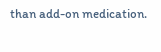than add-on medication.